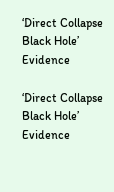‘Direct Collapse Black Hole’ Evidence

‘Direct Collapse Black Hole’ Evidence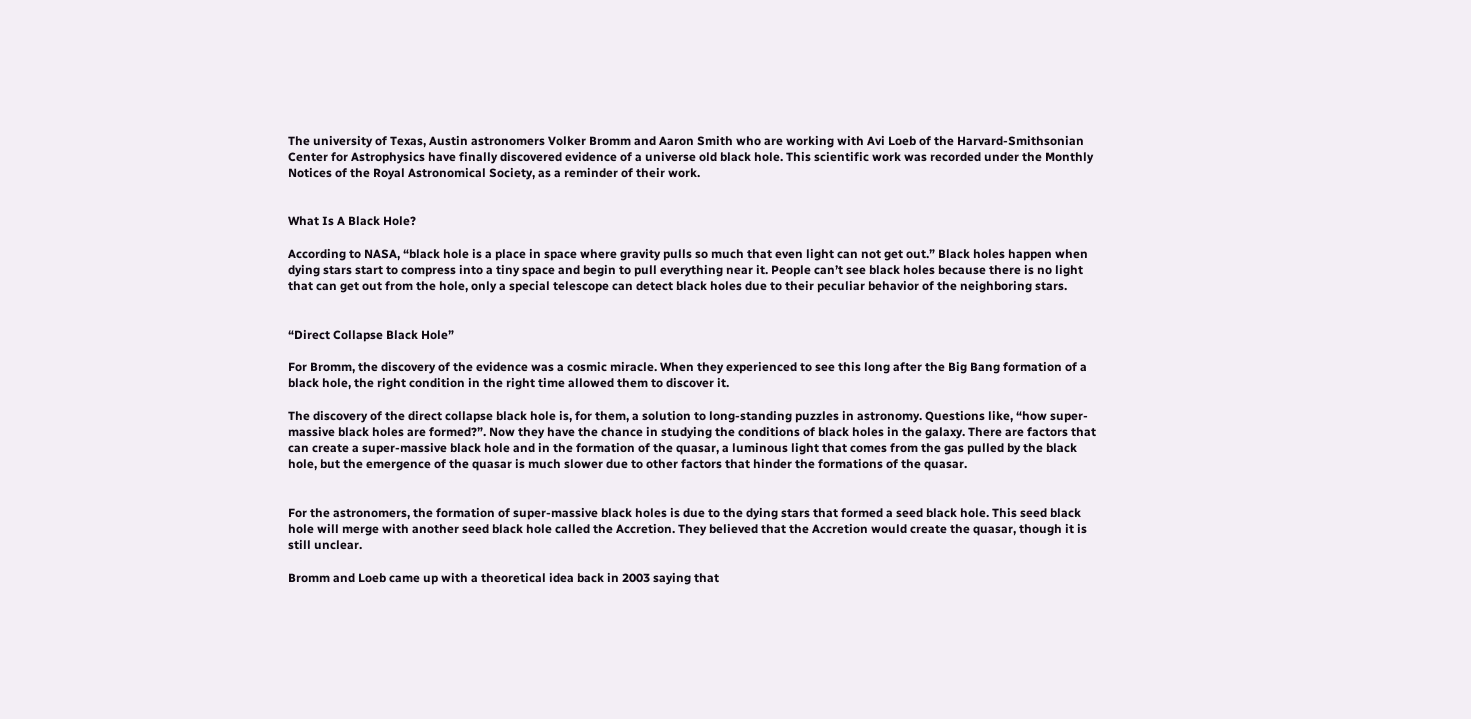The university of Texas, Austin astronomers Volker Bromm and Aaron Smith who are working with Avi Loeb of the Harvard-Smithsonian Center for Astrophysics have finally discovered evidence of a universe old black hole. This scientific work was recorded under the Monthly Notices of the Royal Astronomical Society, as a reminder of their work.


What Is A Black Hole?

According to NASA, “black hole is a place in space where gravity pulls so much that even light can not get out.” Black holes happen when dying stars start to compress into a tiny space and begin to pull everything near it. People can’t see black holes because there is no light that can get out from the hole, only a special telescope can detect black holes due to their peculiar behavior of the neighboring stars.


“Direct Collapse Black Hole”

For Bromm, the discovery of the evidence was a cosmic miracle. When they experienced to see this long after the Big Bang formation of a black hole, the right condition in the right time allowed them to discover it.

The discovery of the direct collapse black hole is, for them, a solution to long-standing puzzles in astronomy. Questions like, “how super-massive black holes are formed?”. Now they have the chance in studying the conditions of black holes in the galaxy. There are factors that can create a super-massive black hole and in the formation of the quasar, a luminous light that comes from the gas pulled by the black hole, but the emergence of the quasar is much slower due to other factors that hinder the formations of the quasar.


For the astronomers, the formation of super-massive black holes is due to the dying stars that formed a seed black hole. This seed black hole will merge with another seed black hole called the Accretion. They believed that the Accretion would create the quasar, though it is still unclear.

Bromm and Loeb came up with a theoretical idea back in 2003 saying that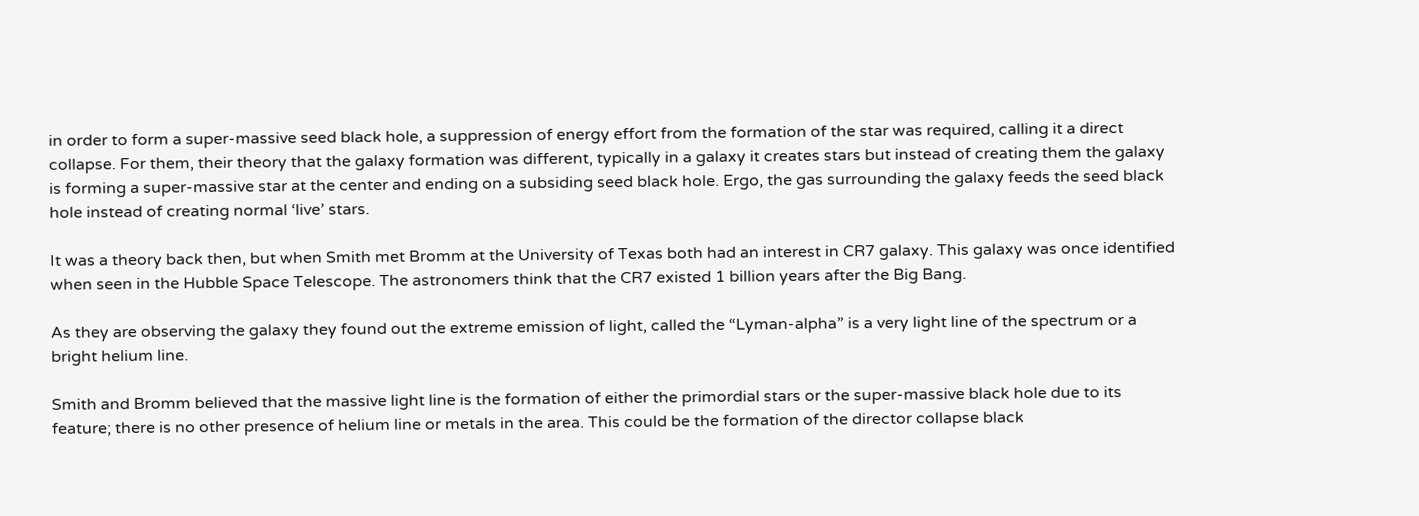in order to form a super-massive seed black hole, a suppression of energy effort from the formation of the star was required, calling it a direct collapse. For them, their theory that the galaxy formation was different, typically in a galaxy it creates stars but instead of creating them the galaxy is forming a super-massive star at the center and ending on a subsiding seed black hole. Ergo, the gas surrounding the galaxy feeds the seed black hole instead of creating normal ‘live’ stars.

It was a theory back then, but when Smith met Bromm at the University of Texas both had an interest in CR7 galaxy. This galaxy was once identified when seen in the Hubble Space Telescope. The astronomers think that the CR7 existed 1 billion years after the Big Bang.

As they are observing the galaxy they found out the extreme emission of light, called the “Lyman-alpha” is a very light line of the spectrum or a bright helium line.

Smith and Bromm believed that the massive light line is the formation of either the primordial stars or the super-massive black hole due to its feature; there is no other presence of helium line or metals in the area. This could be the formation of the director collapse black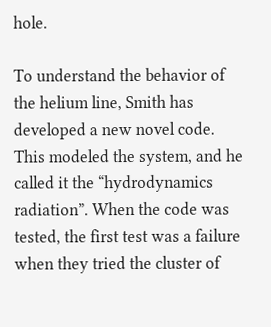hole.

To understand the behavior of the helium line, Smith has developed a new novel code. This modeled the system, and he called it the “hydrodynamics radiation”. When the code was tested, the first test was a failure when they tried the cluster of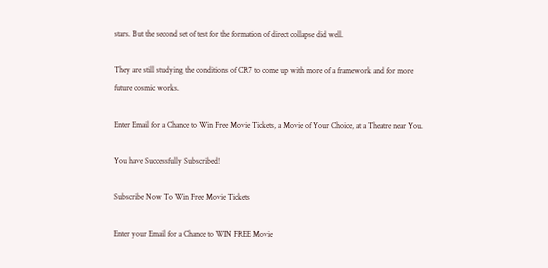stars. But the second set of test for the formation of direct collapse did well.

They are still studying the conditions of CR7 to come up with more of a framework and for more future cosmic works.

Enter Email for a Chance to Win Free Movie Tickets, a Movie of Your Choice, at a Theatre near You.

You have Successfully Subscribed!

Subscribe Now To Win Free Movie Tickets

Enter your Email for a Chance to WIN FREE Movie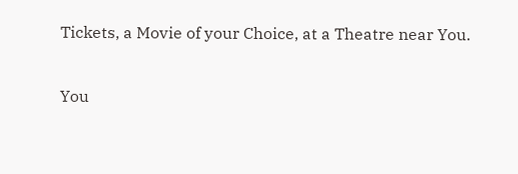Tickets, a Movie of your Choice, at a Theatre near You.

You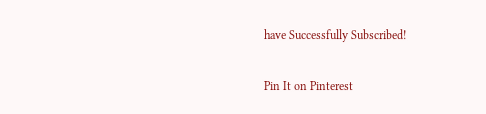have Successfully Subscribed!

Pin It on Pinterest